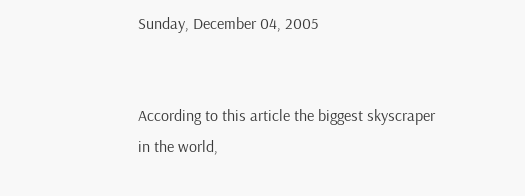Sunday, December 04, 2005


According to this article the biggest skyscraper in the world,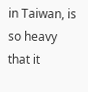in Taiwan, is so heavy that it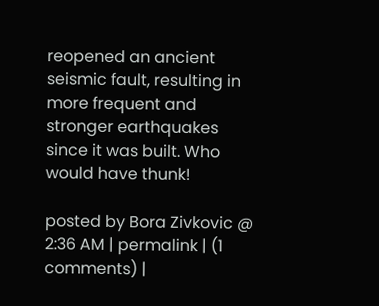reopened an ancient seismic fault, resulting in more frequent and stronger earthquakes since it was built. Who would have thunk!

posted by Bora Zivkovic @ 2:36 AM | permalink | (1 comments) |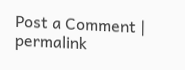Post a Comment | permalink